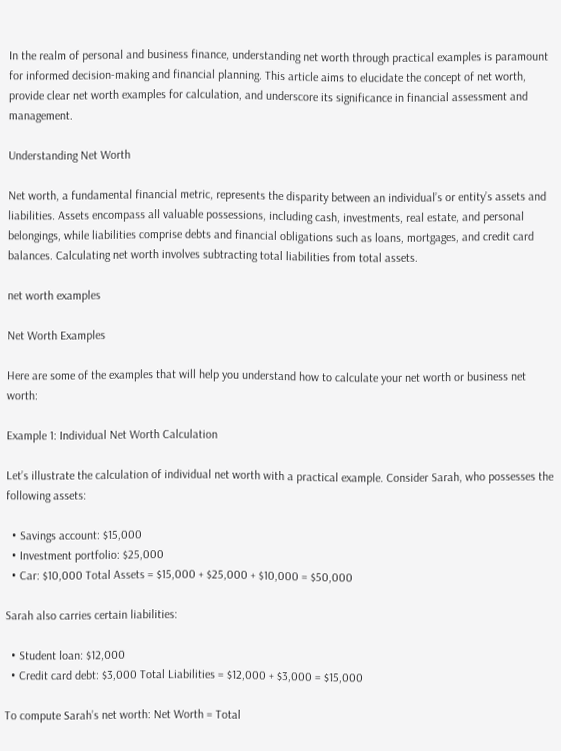In the realm of personal and business finance, understanding net worth through practical examples is paramount for informed decision-making and financial planning. This article aims to elucidate the concept of net worth, provide clear net worth examples for calculation, and underscore its significance in financial assessment and management.

Understanding Net Worth

Net worth, a fundamental financial metric, represents the disparity between an individual’s or entity’s assets and liabilities. Assets encompass all valuable possessions, including cash, investments, real estate, and personal belongings, while liabilities comprise debts and financial obligations such as loans, mortgages, and credit card balances. Calculating net worth involves subtracting total liabilities from total assets.

net worth examples

Net Worth Examples

Here are some of the examples that will help you understand how to calculate your net worth or business net worth:

Example 1: Individual Net Worth Calculation

Let’s illustrate the calculation of individual net worth with a practical example. Consider Sarah, who possesses the following assets:

  • Savings account: $15,000
  • Investment portfolio: $25,000
  • Car: $10,000 Total Assets = $15,000 + $25,000 + $10,000 = $50,000

Sarah also carries certain liabilities:

  • Student loan: $12,000
  • Credit card debt: $3,000 Total Liabilities = $12,000 + $3,000 = $15,000

To compute Sarah’s net worth: Net Worth = Total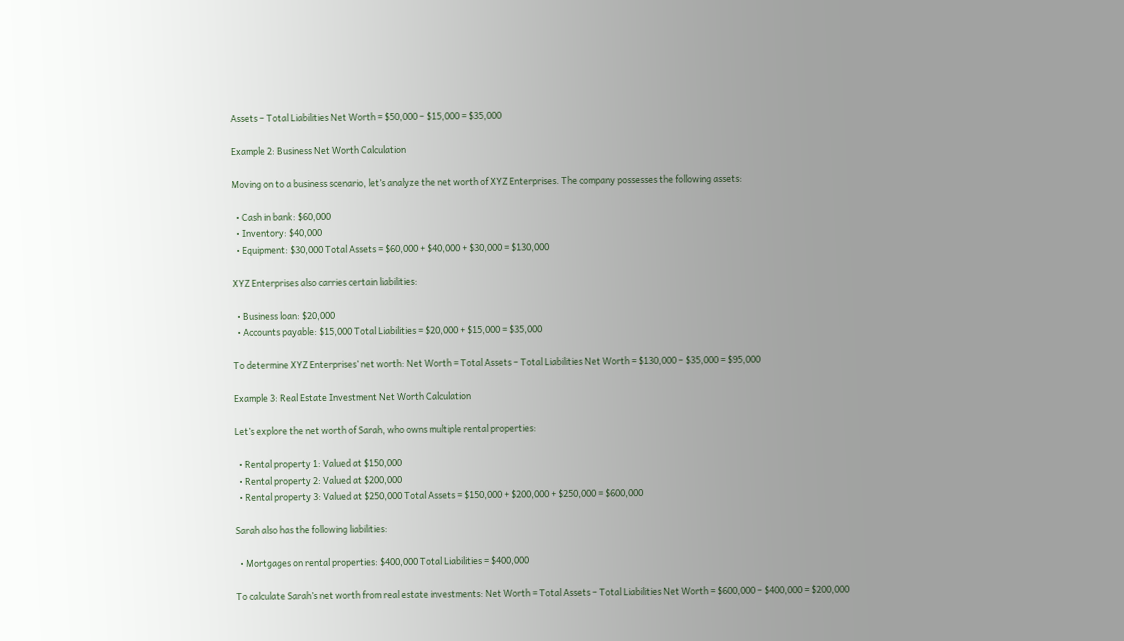Assets – Total Liabilities Net Worth = $50,000 – $15,000 = $35,000

Example 2: Business Net Worth Calculation

Moving on to a business scenario, let’s analyze the net worth of XYZ Enterprises. The company possesses the following assets:

  • Cash in bank: $60,000
  • Inventory: $40,000
  • Equipment: $30,000 Total Assets = $60,000 + $40,000 + $30,000 = $130,000

XYZ Enterprises also carries certain liabilities:

  • Business loan: $20,000
  • Accounts payable: $15,000 Total Liabilities = $20,000 + $15,000 = $35,000

To determine XYZ Enterprises’ net worth: Net Worth = Total Assets – Total Liabilities Net Worth = $130,000 – $35,000 = $95,000

Example 3: Real Estate Investment Net Worth Calculation

Let’s explore the net worth of Sarah, who owns multiple rental properties:

  • Rental property 1: Valued at $150,000
  • Rental property 2: Valued at $200,000
  • Rental property 3: Valued at $250,000 Total Assets = $150,000 + $200,000 + $250,000 = $600,000

Sarah also has the following liabilities:

  • Mortgages on rental properties: $400,000 Total Liabilities = $400,000

To calculate Sarah’s net worth from real estate investments: Net Worth = Total Assets – Total Liabilities Net Worth = $600,000 – $400,000 = $200,000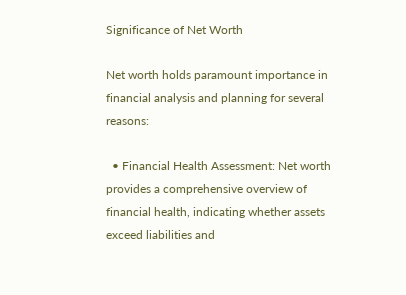Significance of Net Worth

Net worth holds paramount importance in financial analysis and planning for several reasons:

  • Financial Health Assessment: Net worth provides a comprehensive overview of financial health, indicating whether assets exceed liabilities and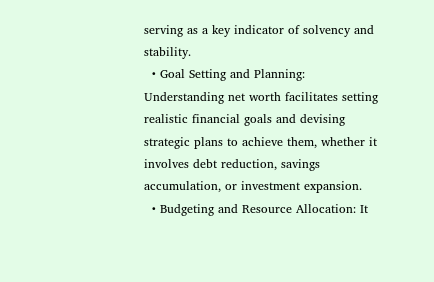serving as a key indicator of solvency and stability.
  • Goal Setting and Planning: Understanding net worth facilitates setting realistic financial goals and devising strategic plans to achieve them, whether it involves debt reduction, savings accumulation, or investment expansion.
  • Budgeting and Resource Allocation: It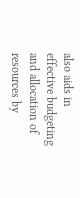also aids in effective budgeting and allocation of resources by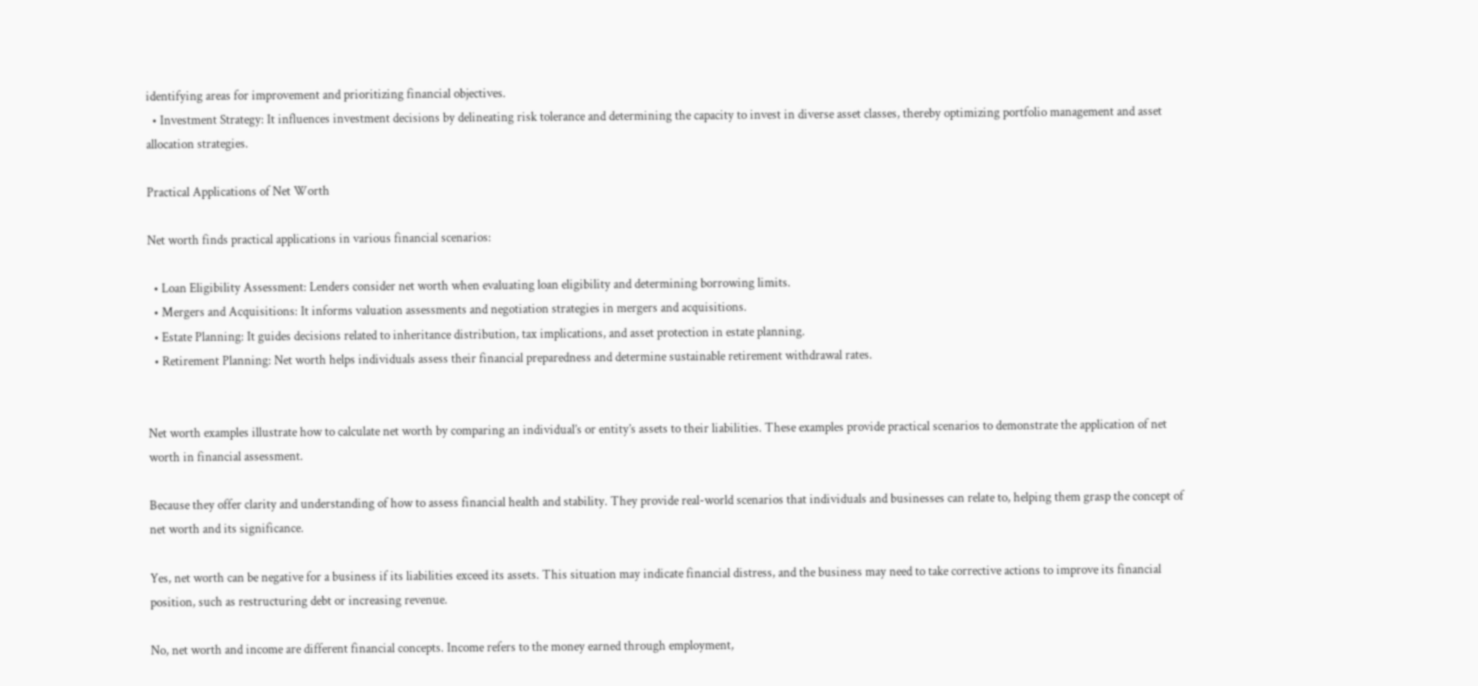identifying areas for improvement and prioritizing financial objectives.
  • Investment Strategy: It influences investment decisions by delineating risk tolerance and determining the capacity to invest in diverse asset classes, thereby optimizing portfolio management and asset allocation strategies.

Practical Applications of Net Worth

Net worth finds practical applications in various financial scenarios:

  • Loan Eligibility Assessment: Lenders consider net worth when evaluating loan eligibility and determining borrowing limits.
  • Mergers and Acquisitions: It informs valuation assessments and negotiation strategies in mergers and acquisitions.
  • Estate Planning: It guides decisions related to inheritance distribution, tax implications, and asset protection in estate planning.
  • Retirement Planning: Net worth helps individuals assess their financial preparedness and determine sustainable retirement withdrawal rates.


Net worth examples illustrate how to calculate net worth by comparing an individual’s or entity’s assets to their liabilities. These examples provide practical scenarios to demonstrate the application of net worth in financial assessment.

Because they offer clarity and understanding of how to assess financial health and stability. They provide real-world scenarios that individuals and businesses can relate to, helping them grasp the concept of net worth and its significance.

Yes, net worth can be negative for a business if its liabilities exceed its assets. This situation may indicate financial distress, and the business may need to take corrective actions to improve its financial position, such as restructuring debt or increasing revenue.

No, net worth and income are different financial concepts. Income refers to the money earned through employment,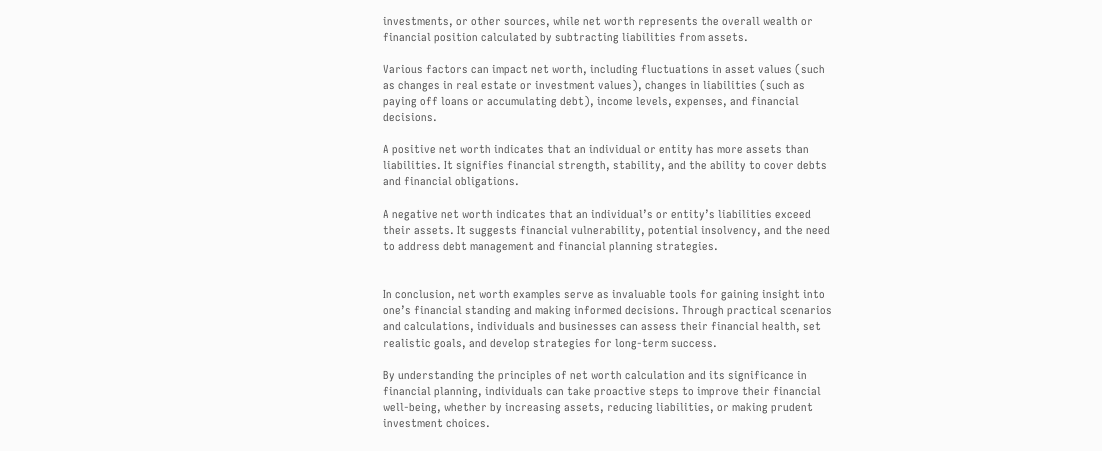investments, or other sources, while net worth represents the overall wealth or financial position calculated by subtracting liabilities from assets.

Various factors can impact net worth, including fluctuations in asset values (such as changes in real estate or investment values), changes in liabilities (such as paying off loans or accumulating debt), income levels, expenses, and financial decisions.

A positive net worth indicates that an individual or entity has more assets than liabilities. It signifies financial strength, stability, and the ability to cover debts and financial obligations.

A negative net worth indicates that an individual’s or entity’s liabilities exceed their assets. It suggests financial vulnerability, potential insolvency, and the need to address debt management and financial planning strategies.


In conclusion, net worth examples serve as invaluable tools for gaining insight into one’s financial standing and making informed decisions. Through practical scenarios and calculations, individuals and businesses can assess their financial health, set realistic goals, and develop strategies for long-term success.

By understanding the principles of net worth calculation and its significance in financial planning, individuals can take proactive steps to improve their financial well-being, whether by increasing assets, reducing liabilities, or making prudent investment choices.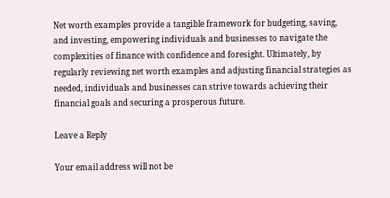Net worth examples provide a tangible framework for budgeting, saving, and investing, empowering individuals and businesses to navigate the complexities of finance with confidence and foresight. Ultimately, by regularly reviewing net worth examples and adjusting financial strategies as needed, individuals and businesses can strive towards achieving their financial goals and securing a prosperous future.

Leave a Reply

Your email address will not be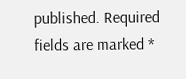published. Required fields are marked *